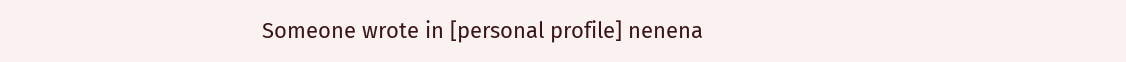Someone wrote in [personal profile] nenena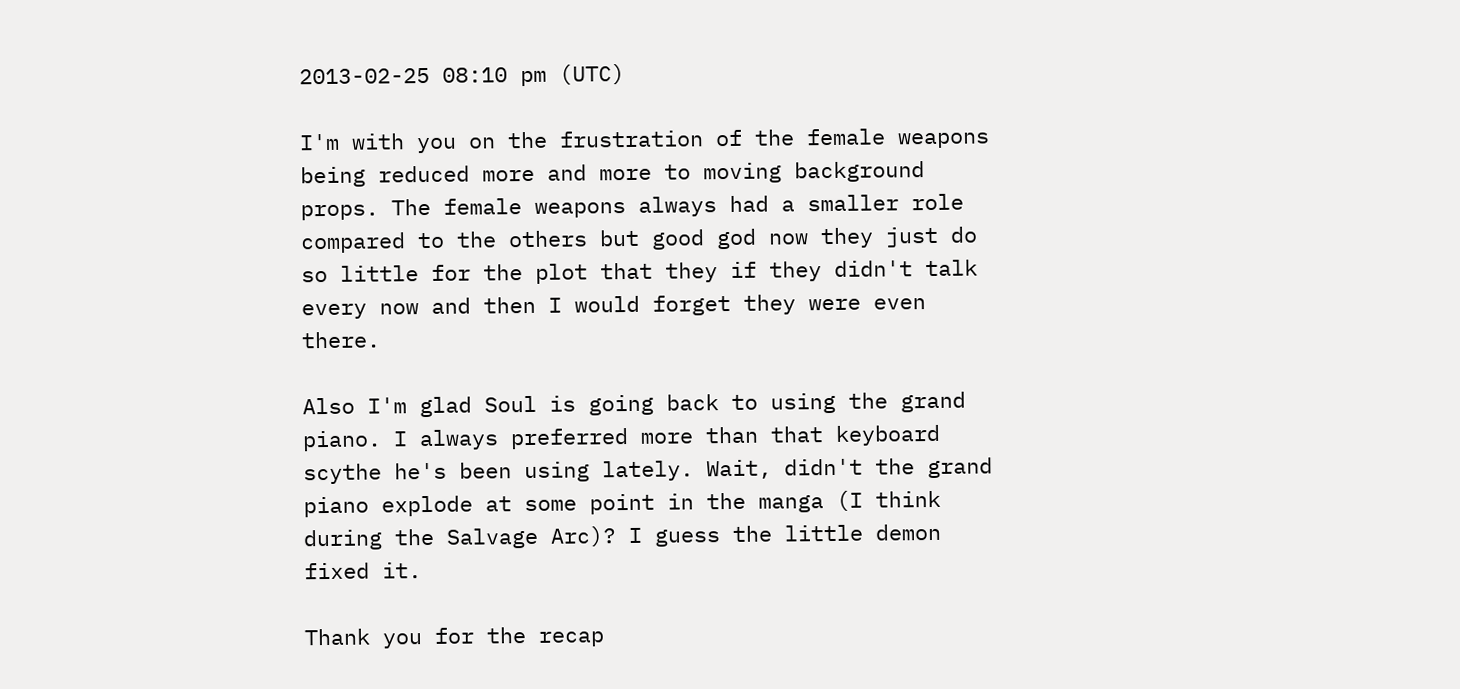2013-02-25 08:10 pm (UTC)

I'm with you on the frustration of the female weapons being reduced more and more to moving background props. The female weapons always had a smaller role compared to the others but good god now they just do so little for the plot that they if they didn't talk every now and then I would forget they were even there.

Also I'm glad Soul is going back to using the grand piano. I always preferred more than that keyboard scythe he's been using lately. Wait, didn't the grand piano explode at some point in the manga (I think during the Salvage Arc)? I guess the little demon fixed it.

Thank you for the recap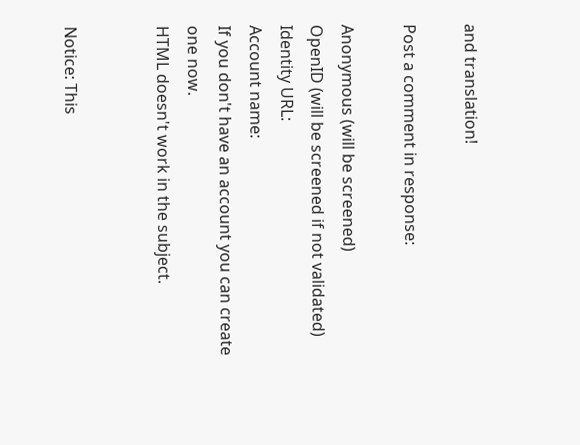and translation!

Post a comment in response:

Anonymous (will be screened)
OpenID (will be screened if not validated)
Identity URL:
Account name:
If you don't have an account you can create one now.
HTML doesn't work in the subject.


Notice: This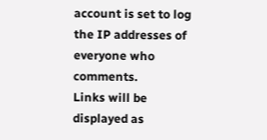account is set to log the IP addresses of everyone who comments.
Links will be displayed as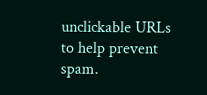unclickable URLs to help prevent spam.